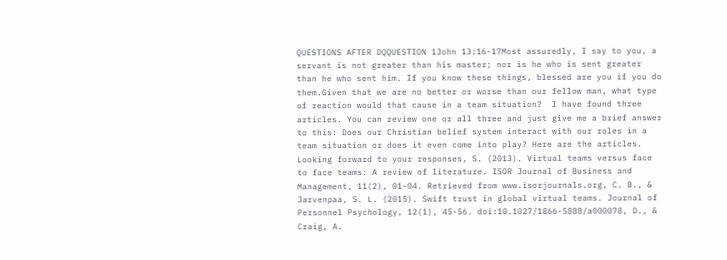QUESTIONS AFTER DQQUESTION 1John 13:16-17Most assuredly, I say to you, a servant is not greater than his master; nor is he who is sent greater than he who sent him. If you know these things, blessed are you if you do them.Given that we are no better or worse than our fellow man, what type of reaction would that cause in a team situation?  I have found three articles. You can review one or all three and just give me a brief answer to this: Does our Christian belief system interact with our roles in a team situation or does it even come into play? Here are the articles. Looking forward to your responses, S. (2013). Virtual teams versus face to face teams: A review of literature. ISOR Journal of Business and Management, 11(2), 01-04. Retrieved from www.isorjournals.org, C. B., & Jarvenpaa, S. L. (2015). Swift trust in global virtual teams. Journal of Personnel Psychology, 12(1), 45-56. doi:10.1027/1866-5888/a000078, D., & Craig, A.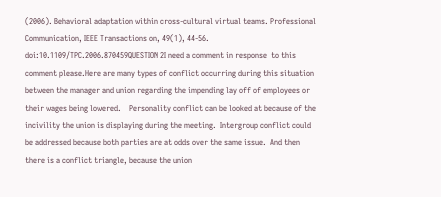(2006). Behavioral adaptation within cross-cultural virtual teams. Professional Communication, IEEE Transactions on, 49(1), 44-56. doi:10.1109/TPC.2006.870459QUESTION 2I need a comment in response  to this comment please.Here are many types of conflict occurring during this situation between the manager and union regarding the impending lay off of employees or their wages being lowered.    Personality conflict can be looked at because of the incivility the union is displaying during the meeting.  Intergroup conflict could be addressed because both parties are at odds over the same issue.  And then there is a conflict triangle, because the union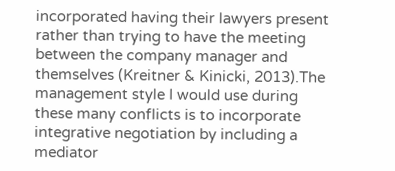incorporated having their lawyers present rather than trying to have the meeting between the company manager and themselves (Kreitner & Kinicki, 2013).The management style I would use during these many conflicts is to incorporate integrative negotiation by including a mediator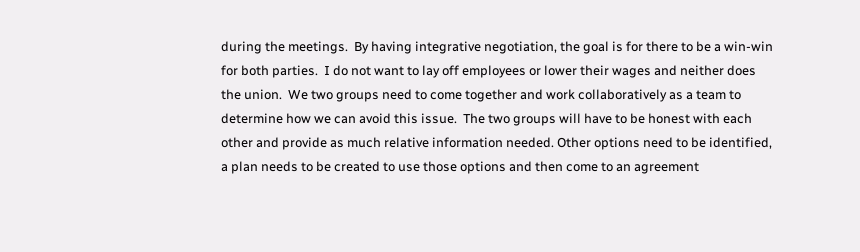during the meetings.  By having integrative negotiation, the goal is for there to be a win-win for both parties.  I do not want to lay off employees or lower their wages and neither does the union.  We two groups need to come together and work collaboratively as a team to determine how we can avoid this issue.  The two groups will have to be honest with each other and provide as much relative information needed. Other options need to be identified, a plan needs to be created to use those options and then come to an agreement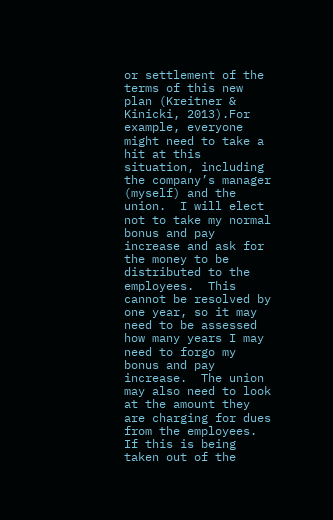or settlement of the terms of this new plan (Kreitner & Kinicki, 2013).For example, everyone might need to take a hit at this situation, including the company’s manager (myself) and the union.  I will elect not to take my normal bonus and pay increase and ask for the money to be distributed to the employees.  This cannot be resolved by one year, so it may need to be assessed how many years I may need to forgo my bonus and pay increase.  The union may also need to look at the amount they are charging for dues from the employees.  If this is being taken out of the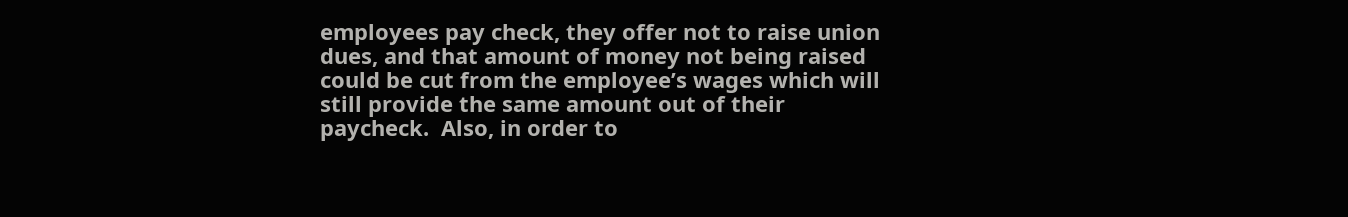employees pay check, they offer not to raise union dues, and that amount of money not being raised could be cut from the employee’s wages which will still provide the same amount out of their paycheck.  Also, in order to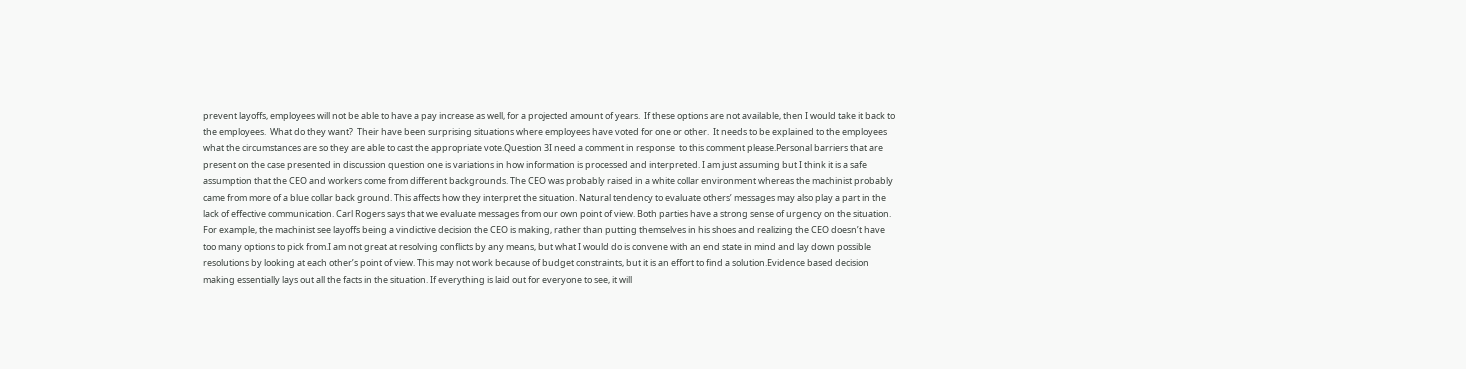prevent layoffs, employees will not be able to have a pay increase as well, for a projected amount of years.  If these options are not available, then I would take it back to the employees.  What do they want?  Their have been surprising situations where employees have voted for one or other.  It needs to be explained to the employees what the circumstances are so they are able to cast the appropriate vote.Question 3I need a comment in response  to this comment please.Personal barriers that are present on the case presented in discussion question one is variations in how information is processed and interpreted. I am just assuming but I think it is a safe assumption that the CEO and workers come from different backgrounds. The CEO was probably raised in a white collar environment whereas the machinist probably came from more of a blue collar back ground. This affects how they interpret the situation. Natural tendency to evaluate others’ messages may also play a part in the lack of effective communication. Carl Rogers says that we evaluate messages from our own point of view. Both parties have a strong sense of urgency on the situation. For example, the machinist see layoffs being a vindictive decision the CEO is making, rather than putting themselves in his shoes and realizing the CEO doesn’t have too many options to pick from.I am not great at resolving conflicts by any means, but what I would do is convene with an end state in mind and lay down possible resolutions by looking at each other’s point of view. This may not work because of budget constraints, but it is an effort to find a solution.Evidence based decision making essentially lays out all the facts in the situation. If everything is laid out for everyone to see, it will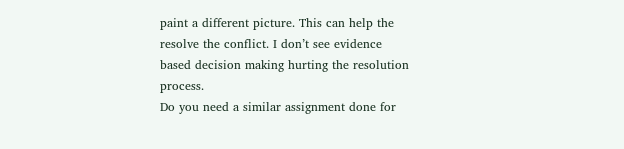paint a different picture. This can help the resolve the conflict. I don’t see evidence based decision making hurting the resolution process.
Do you need a similar assignment done for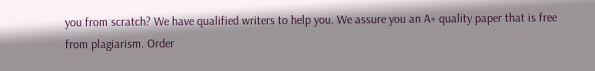you from scratch? We have qualified writers to help you. We assure you an A+ quality paper that is free from plagiarism. Order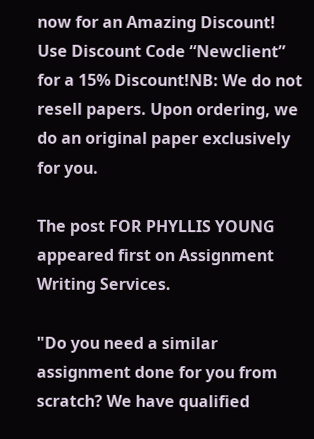now for an Amazing Discount! Use Discount Code “Newclient” for a 15% Discount!NB: We do not resell papers. Upon ordering, we do an original paper exclusively for you.

The post FOR PHYLLIS YOUNG appeared first on Assignment Writing Services.

"Do you need a similar assignment done for you from scratch? We have qualified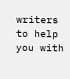writers to help you with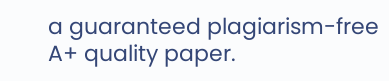a guaranteed plagiarism-free A+ quality paper.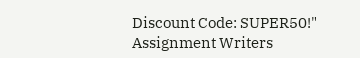Discount Code: SUPER50!"
Assignment Writers